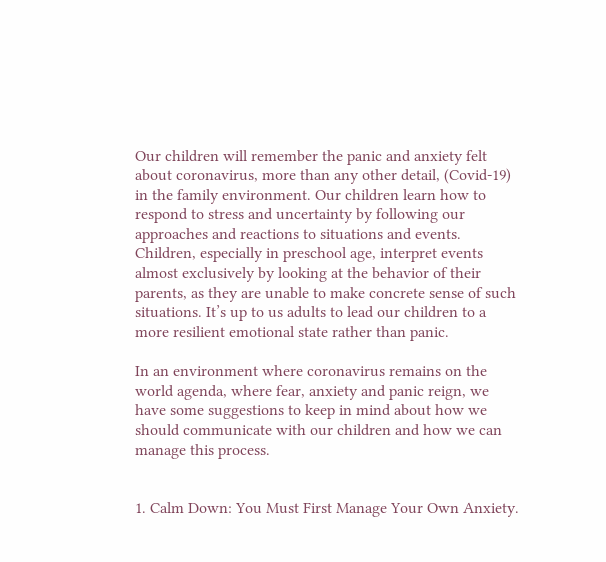Our children will remember the panic and anxiety felt about coronavirus, more than any other detail, (Covid-19) in the family environment. Our children learn how to respond to stress and uncertainty by following our approaches and reactions to situations and events. Children, especially in preschool age, interpret events almost exclusively by looking at the behavior of their parents, as they are unable to make concrete sense of such situations. It’s up to us adults to lead our children to a more resilient emotional state rather than panic.

In an environment where coronavirus remains on the world agenda, where fear, anxiety and panic reign, we have some suggestions to keep in mind about how we should communicate with our children and how we can manage this process.


1. Calm Down: You Must First Manage Your Own Anxiety.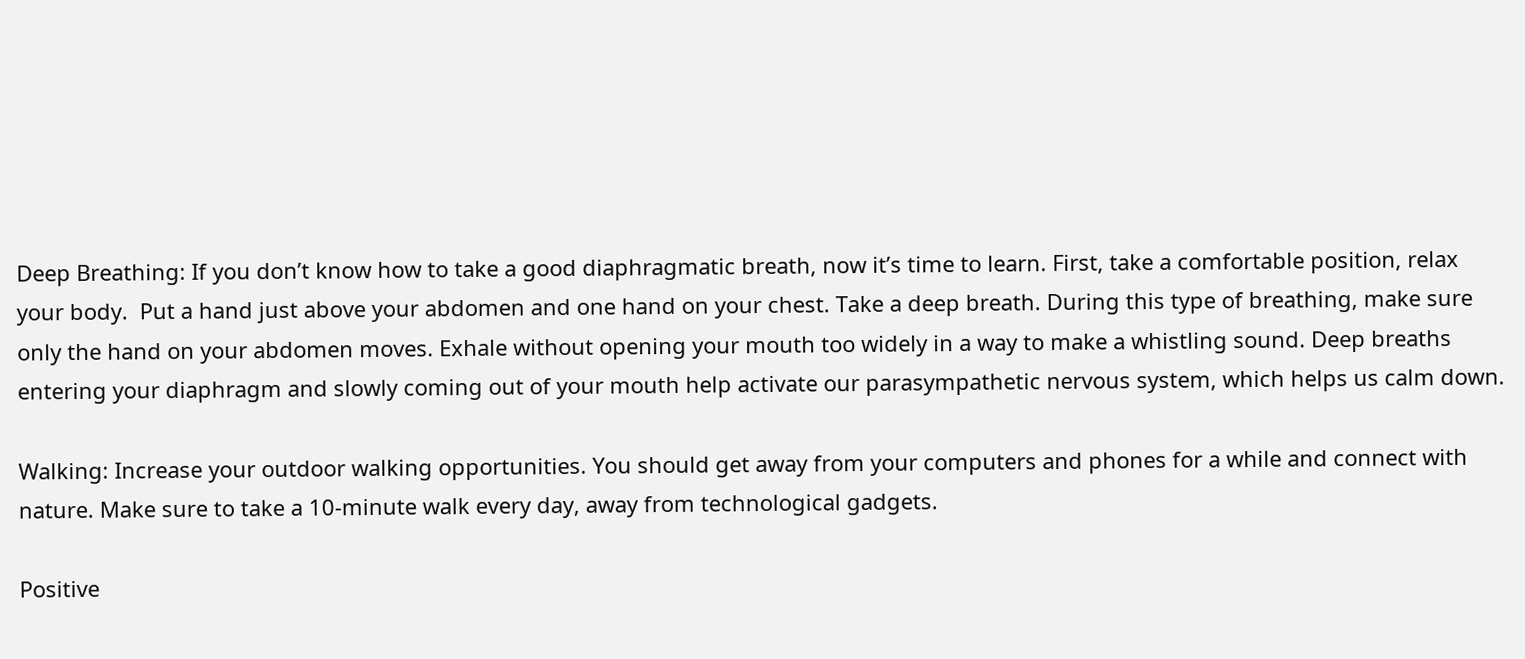Deep Breathing: If you don’t know how to take a good diaphragmatic breath, now it’s time to learn. First, take a comfortable position, relax your body.  Put a hand just above your abdomen and one hand on your chest. Take a deep breath. During this type of breathing, make sure only the hand on your abdomen moves. Exhale without opening your mouth too widely in a way to make a whistling sound. Deep breaths entering your diaphragm and slowly coming out of your mouth help activate our parasympathetic nervous system, which helps us calm down.

Walking: Increase your outdoor walking opportunities. You should get away from your computers and phones for a while and connect with nature. Make sure to take a 10-minute walk every day, away from technological gadgets.

Positive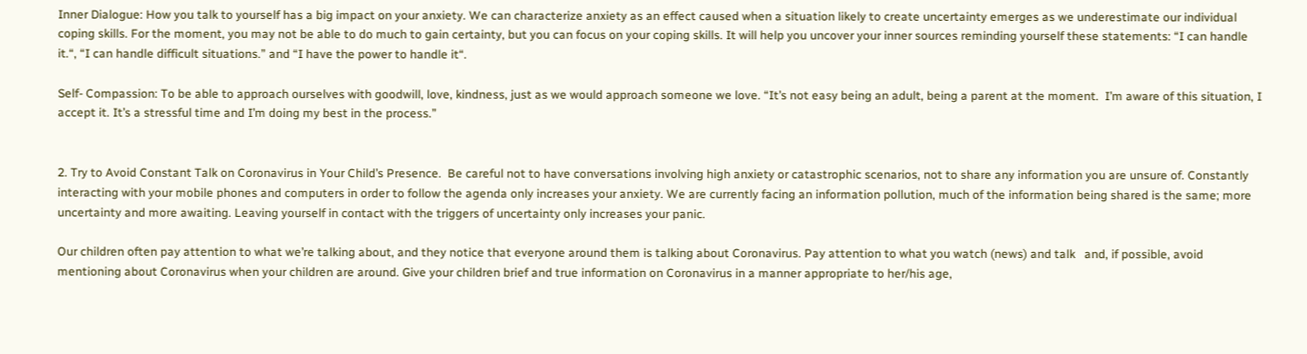Inner Dialogue: How you talk to yourself has a big impact on your anxiety. We can characterize anxiety as an effect caused when a situation likely to create uncertainty emerges as we underestimate our individual coping skills. For the moment, you may not be able to do much to gain certainty, but you can focus on your coping skills. It will help you uncover your inner sources reminding yourself these statements: “I can handle it.“, “I can handle difficult situations.” and “I have the power to handle it“.

Self- Compassion: To be able to approach ourselves with goodwill, love, kindness, just as we would approach someone we love. “It’s not easy being an adult, being a parent at the moment.  I’m aware of this situation, I accept it. It’s a stressful time and I’m doing my best in the process.”


2. Try to Avoid Constant Talk on Coronavirus in Your Child’s Presence.  Be careful not to have conversations involving high anxiety or catastrophic scenarios, not to share any information you are unsure of. Constantly interacting with your mobile phones and computers in order to follow the agenda only increases your anxiety. We are currently facing an information pollution, much of the information being shared is the same; more uncertainty and more awaiting. Leaving yourself in contact with the triggers of uncertainty only increases your panic.

Our children often pay attention to what we’re talking about, and they notice that everyone around them is talking about Coronavirus. Pay attention to what you watch (news) and talk   and, if possible, avoid mentioning about Coronavirus when your children are around. Give your children brief and true information on Coronavirus in a manner appropriate to her/his age,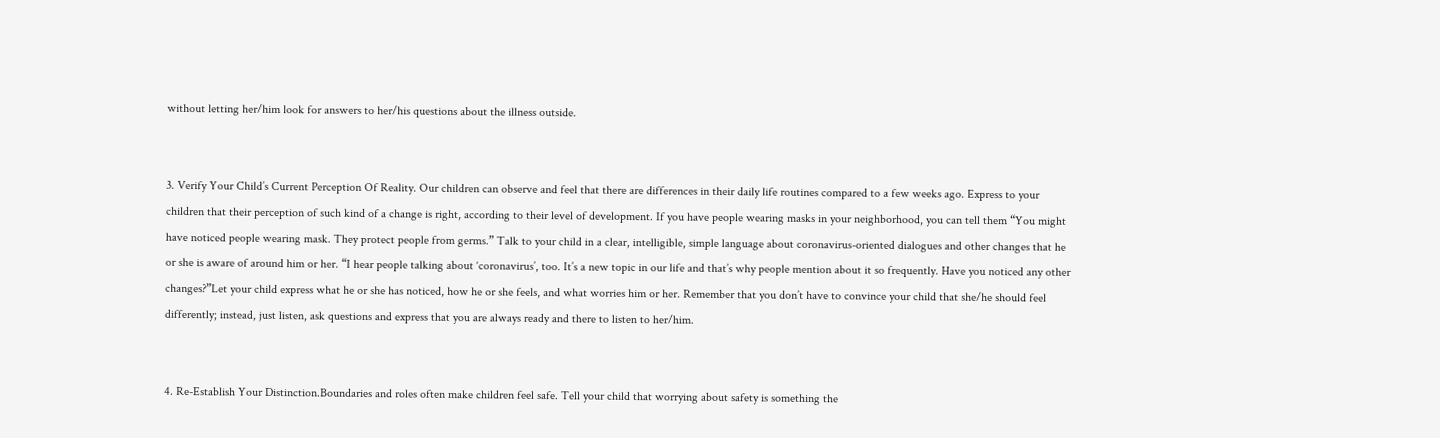without letting her/him look for answers to her/his questions about the illness outside.


3. Verify Your Child’s Current Perception Of Reality. Our children can observe and feel that there are differences in their daily life routines compared to a few weeks ago. Express to your children that their perception of such kind of a change is right, according to their level of development. If you have people wearing masks in your neighborhood, you can tell them “You might have noticed people wearing mask. They protect people from germs.” Talk to your child in a clear, intelligible, simple language about coronavirus-oriented dialogues and other changes that he or she is aware of around him or her. “I hear people talking about ‘coronavirus’, too. It’s a new topic in our life and that’s why people mention about it so frequently. Have you noticed any other changes?”Let your child express what he or she has noticed, how he or she feels, and what worries him or her. Remember that you don’t have to convince your child that she/he should feel differently; instead, just listen, ask questions and express that you are always ready and there to listen to her/him.


4. Re-Establish Your Distinction.Boundaries and roles often make children feel safe. Tell your child that worrying about safety is something the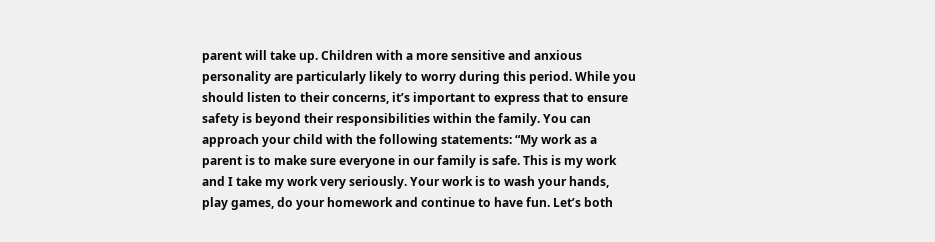parent will take up. Children with a more sensitive and anxious personality are particularly likely to worry during this period. While you should listen to their concerns, it’s important to express that to ensure safety is beyond their responsibilities within the family. You can approach your child with the following statements: “My work as a parent is to make sure everyone in our family is safe. This is my work and I take my work very seriously. Your work is to wash your hands, play games, do your homework and continue to have fun. Let’s both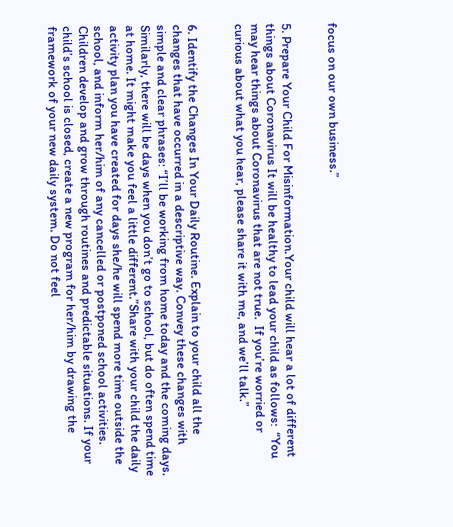focus on our own business.”


5. Prepare Your Child For Misinformation.Your child will hear a lot of different things about Coronavirus It will be healthy to lead your child as follows:  “You may hear things about Coronavirus that are not true.  If you’re worried or curious about what you hear, please share it with me, and we’ll talk.”


6. Identify the Changes In Your Daily Routine. Explain to your child all the changes that have occurred in a descriptive way. Convey these changes with simple and clear phrases: “I’ll be working from home today and the coming days. Similarly, there will be days when you don’t go to school, but do often spend time at home. It might make you feel a little different.”Share with your child the daily activity plan you have created for days she/he will spend more time outside the school, and inform her/him of any cancelled or postponed school activities. Children develop and grow through routines and predictable situations. If your child’s school is closed, create a new program for her/him by drawing the framework of your new daily system. Do not feel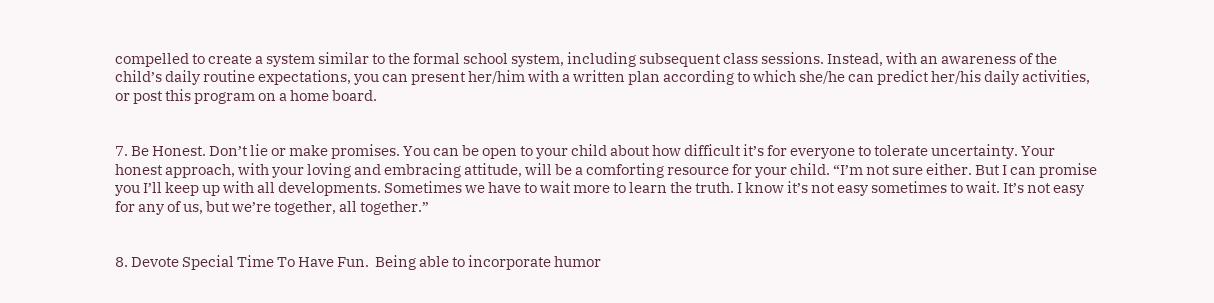compelled to create a system similar to the formal school system, including subsequent class sessions. Instead, with an awareness of the child’s daily routine expectations, you can present her/him with a written plan according to which she/he can predict her/his daily activities, or post this program on a home board.


7. Be Honest. Don’t lie or make promises. You can be open to your child about how difficult it’s for everyone to tolerate uncertainty. Your honest approach, with your loving and embracing attitude, will be a comforting resource for your child. “I’m not sure either. But I can promise you I’ll keep up with all developments. Sometimes we have to wait more to learn the truth. I know it’s not easy sometimes to wait. It’s not easy for any of us, but we’re together, all together.”


8. Devote Special Time To Have Fun.  Being able to incorporate humor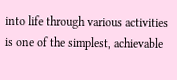into life through various activities is one of the simplest, achievable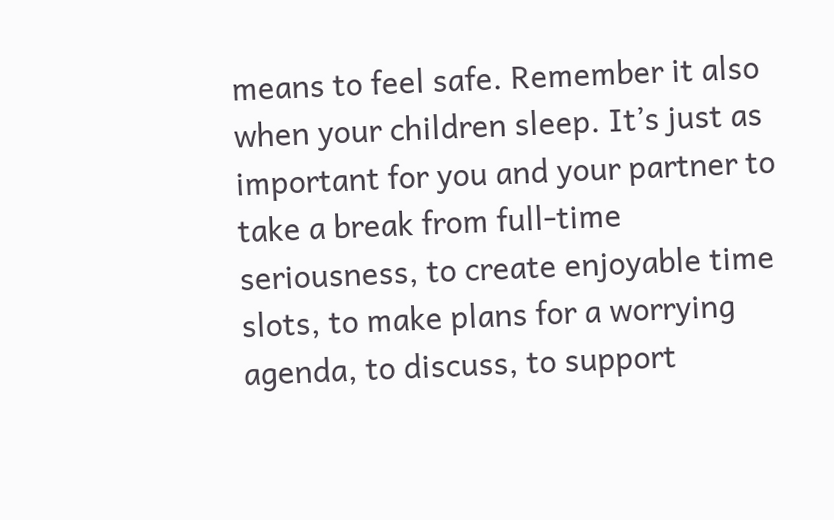means to feel safe. Remember it also when your children sleep. It’s just as important for you and your partner to take a break from full-time seriousness, to create enjoyable time slots, to make plans for a worrying agenda, to discuss, to support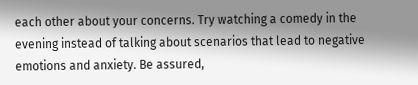each other about your concerns. Try watching a comedy in the evening instead of talking about scenarios that lead to negative emotions and anxiety. Be assured,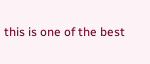this is one of the best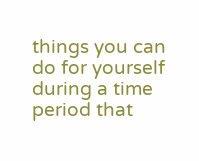things you can do for yourself during a time period that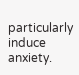particularly induce anxiety.